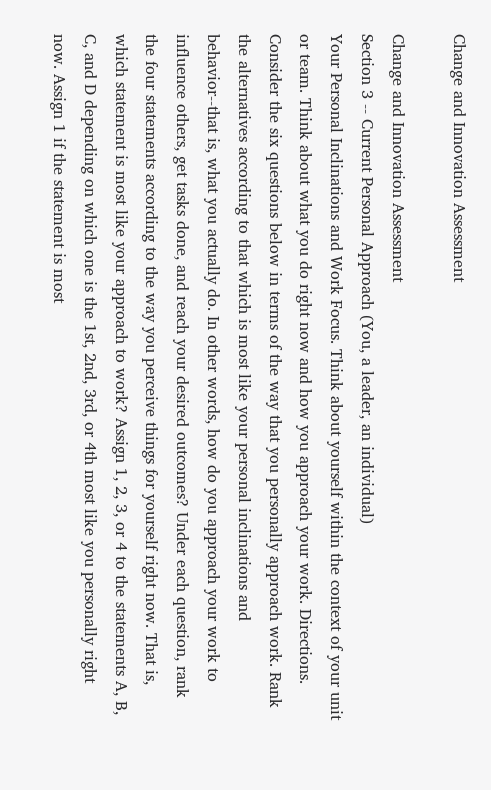Change and Innovation Assessment

Change and Innovation Assessment
Section 3 -- Current Personal Approach (You, a leader, an individual)
Your Personal Inclinations and Work Focus. Think about yourself within the context of your unit or team. Think about what you do right now and how you approach your work. Directions. Consider the six questions below in terms of the way that you personally approach work. Rank the alternatives according to that which is most like your personal inclinations and behavior--that is, what you actually do. In other words, how do you approach your work to influence others, get tasks done, and reach your desired outcomes? Under each question, rank the four statements according to the way you perceive things for yourself right now. That is, which statement is most like your approach to work? Assign 1, 2, 3, or 4 to the statements A, B, C, and D depending on which one is the 1st, 2nd, 3rd, or 4th most like you personally right now. Assign 1 if the statement is most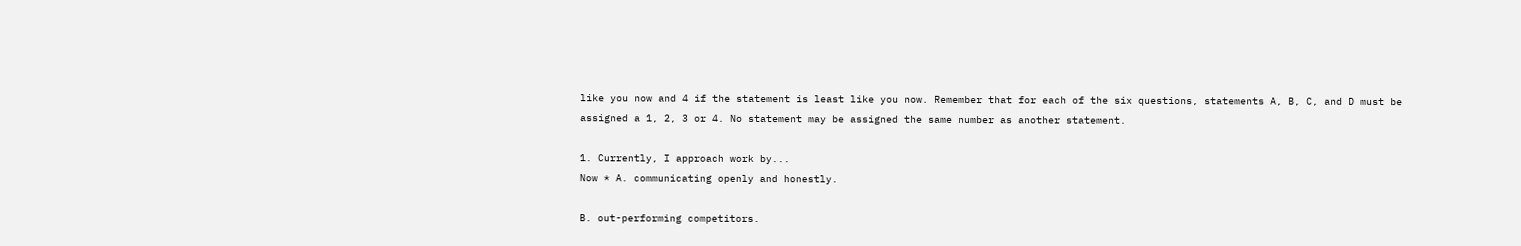like you now and 4 if the statement is least like you now. Remember that for each of the six questions, statements A, B, C, and D must be assigned a 1, 2, 3 or 4. No statement may be assigned the same number as another statement.

1. Currently, I approach work by...
Now * A. communicating openly and honestly.

B. out-performing competitors.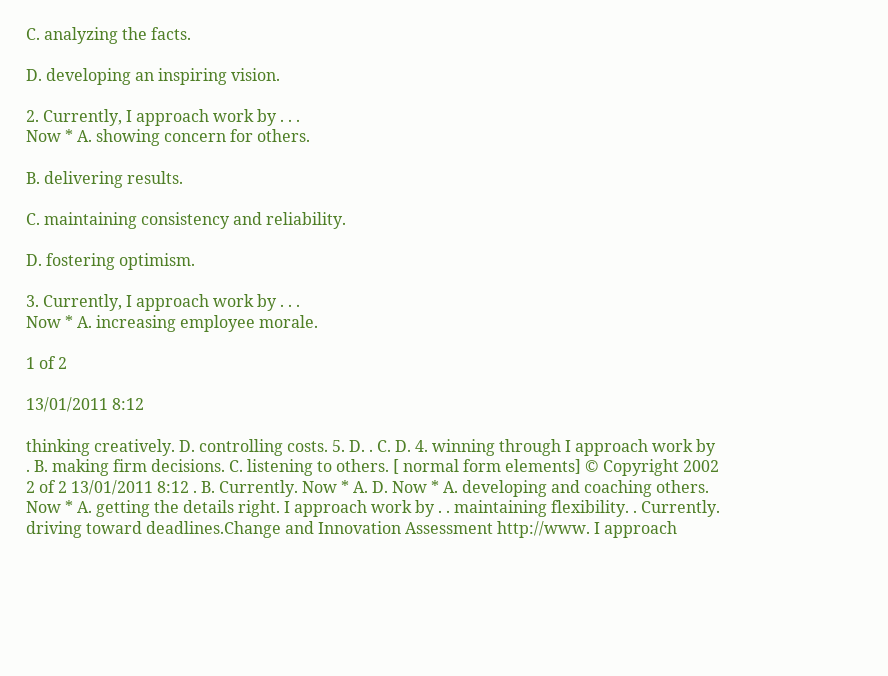C. analyzing the facts.

D. developing an inspiring vision.

2. Currently, I approach work by . . .
Now * A. showing concern for others.

B. delivering results.

C. maintaining consistency and reliability.

D. fostering optimism.

3. Currently, I approach work by . . .
Now * A. increasing employee morale.

1 of 2

13/01/2011 8:12

thinking creatively. D. controlling costs. 5. D. . C. D. 4. winning through I approach work by . B. making firm decisions. C. listening to others. [ normal form elements] © Copyright 2002 2 of 2 13/01/2011 8:12 . B. Currently. Now * A. D. Now * A. developing and coaching others. Now * A. getting the details right. I approach work by . . maintaining flexibility. . Currently. driving toward deadlines.Change and Innovation Assessment http://www. I approach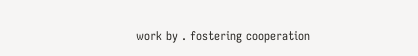work by . fostering cooperation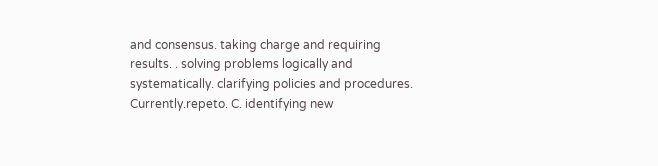and consensus. taking charge and requiring results. . solving problems logically and systematically. clarifying policies and procedures. Currently.repeto. C. identifying new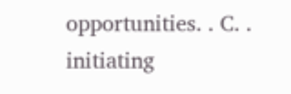opportunities. . C. . initiating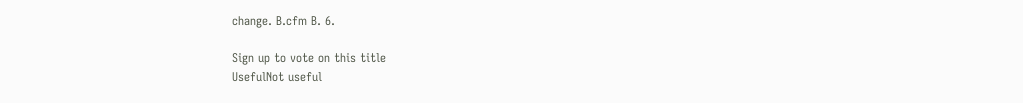change. B.cfm B. 6.

Sign up to vote on this title
UsefulNot useful